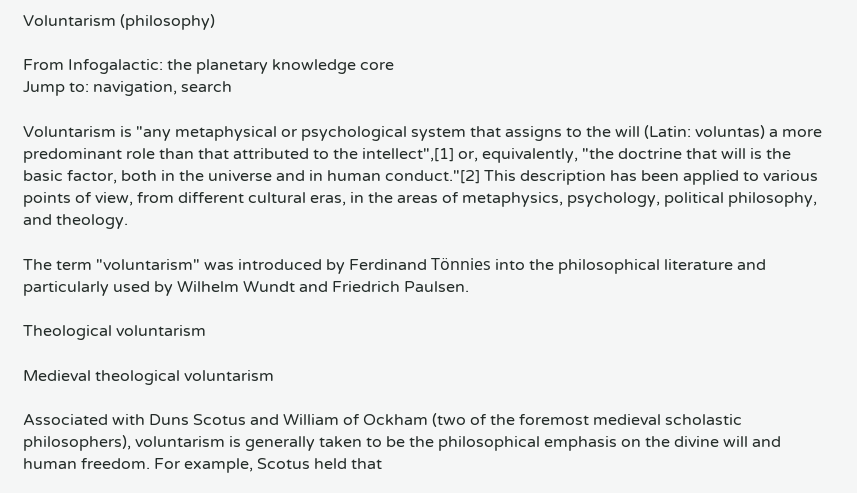Voluntarism (philosophy)

From Infogalactic: the planetary knowledge core
Jump to: navigation, search

Voluntarism is "any metaphysical or psychological system that assigns to the will (Latin: voluntas) a more predominant role than that attributed to the intellect",[1] or, equivalently, "the doctrine that will is the basic factor, both in the universe and in human conduct."[2] This description has been applied to various points of view, from different cultural eras, in the areas of metaphysics, psychology, political philosophy, and theology.

The term "voluntarism" was introduced by Ferdinand Tönnies into the philosophical literature and particularly used by Wilhelm Wundt and Friedrich Paulsen.

Theological voluntarism

Medieval theological voluntarism

Associated with Duns Scotus and William of Ockham (two of the foremost medieval scholastic philosophers), voluntarism is generally taken to be the philosophical emphasis on the divine will and human freedom. For example, Scotus held that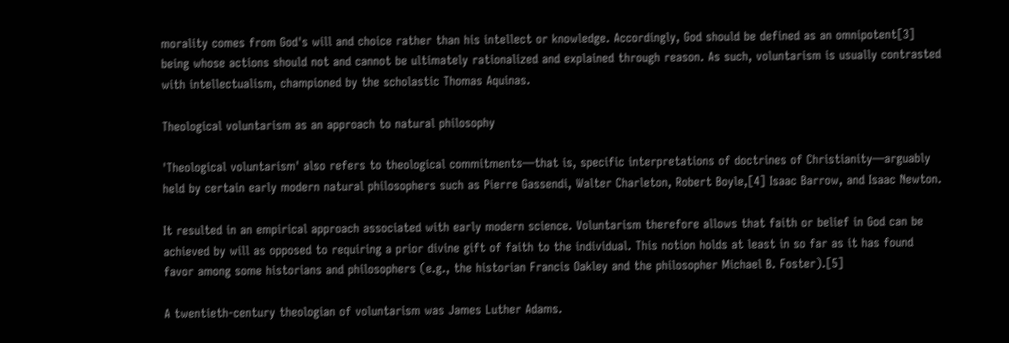morality comes from God's will and choice rather than his intellect or knowledge. Accordingly, God should be defined as an omnipotent[3] being whose actions should not and cannot be ultimately rationalized and explained through reason. As such, voluntarism is usually contrasted with intellectualism, championed by the scholastic Thomas Aquinas.

Theological voluntarism as an approach to natural philosophy

'Theological voluntarism' also refers to theological commitments—that is, specific interpretations of doctrines of Christianity—arguably held by certain early modern natural philosophers such as Pierre Gassendi, Walter Charleton, Robert Boyle,[4] Isaac Barrow, and Isaac Newton.

It resulted in an empirical approach associated with early modern science. Voluntarism therefore allows that faith or belief in God can be achieved by will as opposed to requiring a prior divine gift of faith to the individual. This notion holds at least in so far as it has found favor among some historians and philosophers (e.g., the historian Francis Oakley and the philosopher Michael B. Foster).[5]

A twentieth-century theologian of voluntarism was James Luther Adams.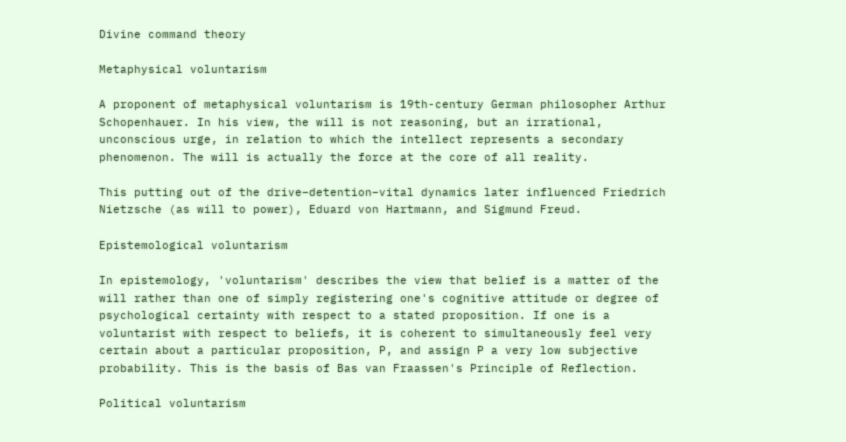Divine command theory

Metaphysical voluntarism

A proponent of metaphysical voluntarism is 19th-century German philosopher Arthur Schopenhauer. In his view, the will is not reasoning, but an irrational, unconscious urge, in relation to which the intellect represents a secondary phenomenon. The will is actually the force at the core of all reality.

This putting out of the drive–detention–vital dynamics later influenced Friedrich Nietzsche (as will to power), Eduard von Hartmann, and Sigmund Freud.

Epistemological voluntarism

In epistemology, 'voluntarism' describes the view that belief is a matter of the will rather than one of simply registering one's cognitive attitude or degree of psychological certainty with respect to a stated proposition. If one is a voluntarist with respect to beliefs, it is coherent to simultaneously feel very certain about a particular proposition, P, and assign P a very low subjective probability. This is the basis of Bas van Fraassen's Principle of Reflection.

Political voluntarism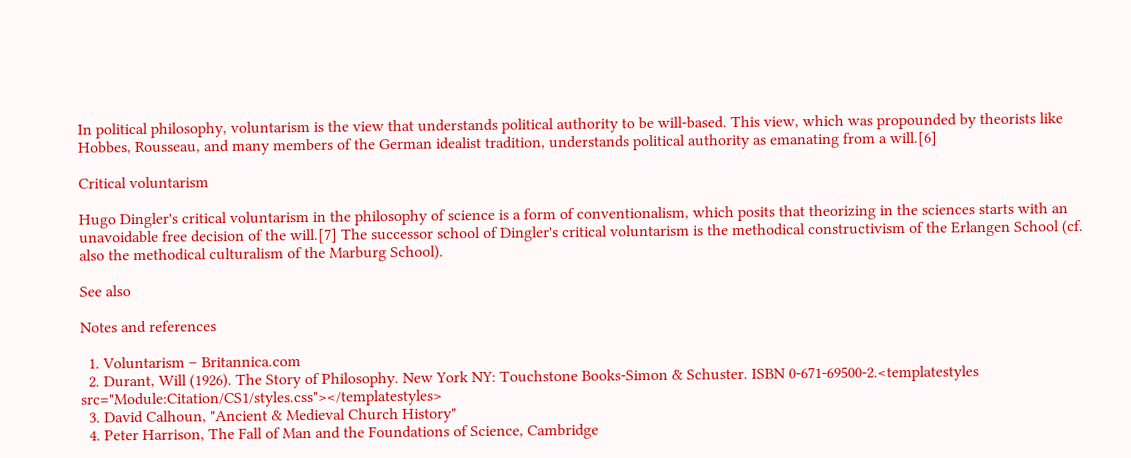In political philosophy, voluntarism is the view that understands political authority to be will-based. This view, which was propounded by theorists like Hobbes, Rousseau, and many members of the German idealist tradition, understands political authority as emanating from a will.[6]

Critical voluntarism

Hugo Dingler's critical voluntarism in the philosophy of science is a form of conventionalism, which posits that theorizing in the sciences starts with an unavoidable free decision of the will.[7] The successor school of Dingler's critical voluntarism is the methodical constructivism of the Erlangen School (cf. also the methodical culturalism of the Marburg School).

See also

Notes and references

  1. Voluntarism – Britannica.com
  2. Durant, Will (1926). The Story of Philosophy. New York NY: Touchstone Books-Simon & Schuster. ISBN 0-671-69500-2.<templatestyles src="Module:Citation/CS1/styles.css"></templatestyles>
  3. David Calhoun, "Ancient & Medieval Church History"
  4. Peter Harrison, The Fall of Man and the Foundations of Science, Cambridge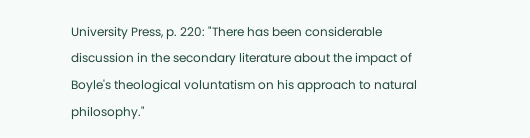University Press, p. 220: "There has been considerable discussion in the secondary literature about the impact of Boyle's theological voluntatism on his approach to natural philosophy."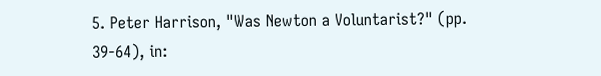5. Peter Harrison, "Was Newton a Voluntarist?" (pp. 39-64), in: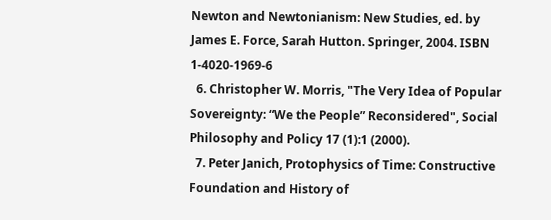Newton and Newtonianism: New Studies, ed. by James E. Force, Sarah Hutton. Springer, 2004. ISBN 1-4020-1969-6
  6. Christopher W. Morris, "The Very Idea of Popular Sovereignty: “We the People” Reconsidered", Social Philosophy and Policy 17 (1):1 (2000).
  7. Peter Janich, Protophysics of Time: Constructive Foundation and History of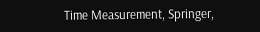Time Measurement, Springer,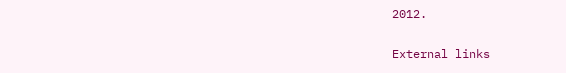2012.

External links